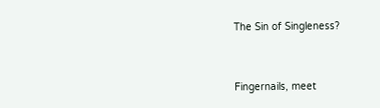The Sin of Singleness?


Fingernails, meet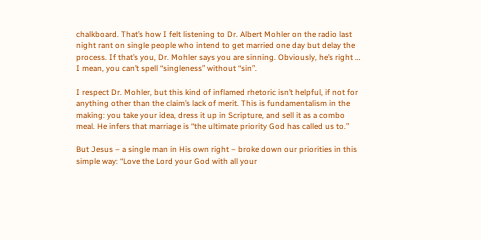chalkboard. That’s how I felt listening to Dr. Albert Mohler on the radio last night rant on single people who intend to get married one day but delay the process. If that’s you, Dr. Mohler says you are sinning. Obviously, he’s right … I mean, you can’t spell “singleness” without “sin”.

I respect Dr. Mohler, but this kind of inflamed rhetoric isn’t helpful, if not for anything other than the claim’s lack of merit. This is fundamentalism in the making: you take your idea, dress it up in Scripture, and sell it as a combo meal. He infers that marriage is “the ultimate priority God has called us to.”

But Jesus – a single man in His own right – broke down our priorities in this simple way: “Love the Lord your God with all your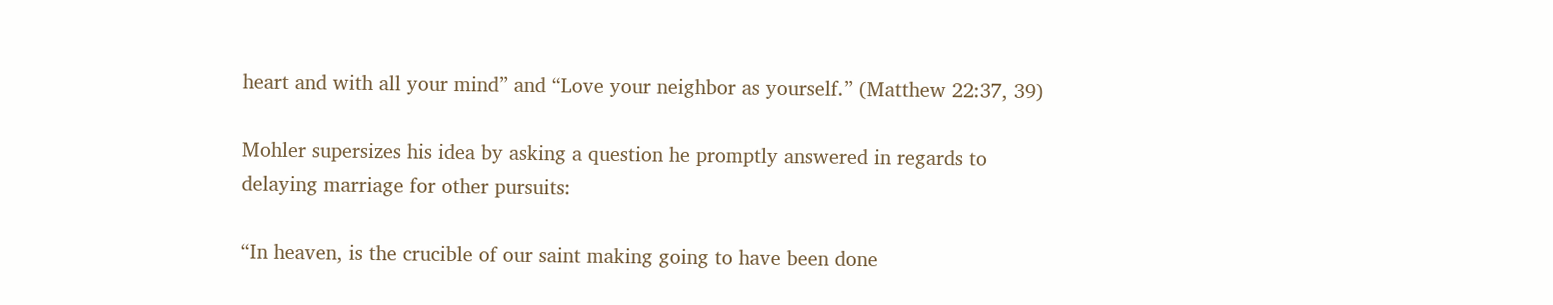heart and with all your mind” and “Love your neighbor as yourself.” (Matthew 22:37, 39)

Mohler supersizes his idea by asking a question he promptly answered in regards to delaying marriage for other pursuits:

“In heaven, is the crucible of our saint making going to have been done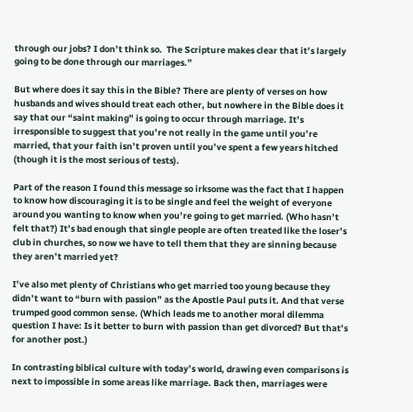through our jobs? I don’t think so.  The Scripture makes clear that it’s largely going to be done through our marriages.”

But where does it say this in the Bible? There are plenty of verses on how husbands and wives should treat each other, but nowhere in the Bible does it say that our “saint making” is going to occur through marriage. It’s irresponsible to suggest that you’re not really in the game until you’re married, that your faith isn’t proven until you’ve spent a few years hitched (though it is the most serious of tests).

Part of the reason I found this message so irksome was the fact that I happen to know how discouraging it is to be single and feel the weight of everyone around you wanting to know when you’re going to get married. (Who hasn’t felt that?) It’s bad enough that single people are often treated like the loser’s club in churches, so now we have to tell them that they are sinning because they aren’t married yet?

I’ve also met plenty of Christians who get married too young because they didn’t want to “burn with passion” as the Apostle Paul puts it. And that verse trumped good common sense. (Which leads me to another moral dilemma question I have: Is it better to burn with passion than get divorced? But that’s for another post.)

In contrasting biblical culture with today’s world, drawing even comparisons is next to impossible in some areas like marriage. Back then, marriages were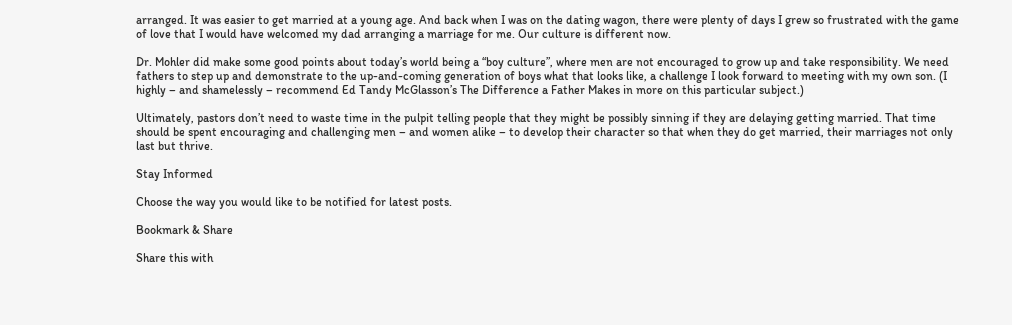arranged. It was easier to get married at a young age. And back when I was on the dating wagon, there were plenty of days I grew so frustrated with the game of love that I would have welcomed my dad arranging a marriage for me. Our culture is different now.

Dr. Mohler did make some good points about today’s world being a “boy culture”, where men are not encouraged to grow up and take responsibility. We need fathers to step up and demonstrate to the up-and-coming generation of boys what that looks like, a challenge I look forward to meeting with my own son. (I highly – and shamelessly – recommend Ed Tandy McGlasson’s The Difference a Father Makes in more on this particular subject.)

Ultimately, pastors don’t need to waste time in the pulpit telling people that they might be possibly sinning if they are delaying getting married. That time should be spent encouraging and challenging men – and women alike – to develop their character so that when they do get married, their marriages not only last but thrive.

Stay Informed

Choose the way you would like to be notified for latest posts.

Bookmark & Share

Share this with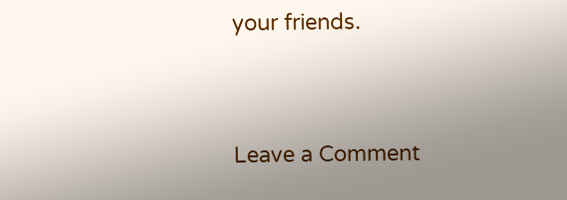your friends.


Leave a Comment